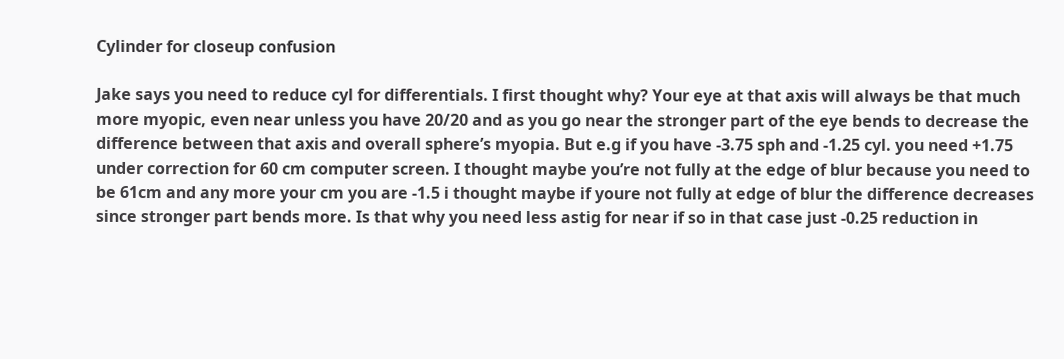Cylinder for closeup confusion

Jake says you need to reduce cyl for differentials. I first thought why? Your eye at that axis will always be that much more myopic, even near unless you have 20/20 and as you go near the stronger part of the eye bends to decrease the difference between that axis and overall sphere’s myopia. But e.g if you have -3.75 sph and -1.25 cyl. you need +1.75 under correction for 60 cm computer screen. I thought maybe you’re not fully at the edge of blur because you need to be 61cm and any more your cm you are -1.5 i thought maybe if youre not fully at edge of blur the difference decreases since stronger part bends more. Is that why you need less astig for near if so in that case just -0.25 reduction in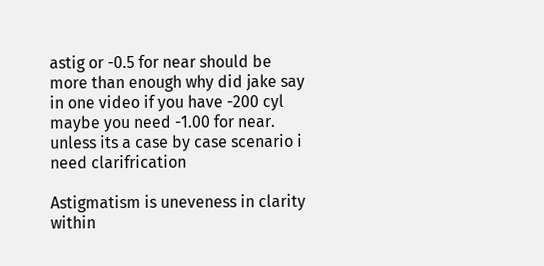astig or -0.5 for near should be more than enough why did jake say in one video if you have -200 cyl maybe you need -1.00 for near. unless its a case by case scenario i need clarifrication

Astigmatism is uneveness in clarity within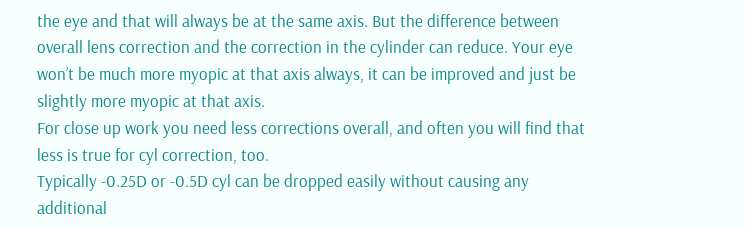the eye and that will always be at the same axis. But the difference between overall lens correction and the correction in the cylinder can reduce. Your eye won’t be much more myopic at that axis always, it can be improved and just be slightly more myopic at that axis.
For close up work you need less corrections overall, and often you will find that less is true for cyl correction, too.
Typically -0.25D or -0.5D cyl can be dropped easily without causing any additional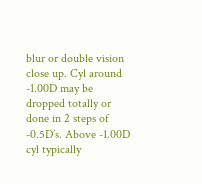blur or double vision close up. Cyl around -1.00D may be dropped totally or done in 2 steps of -0.5D’s. Above -1.00D cyl typically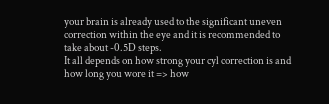your brain is already used to the significant uneven correction within the eye and it is recommended to take about -0.5D steps.
It all depends on how strong your cyl correction is and how long you wore it => how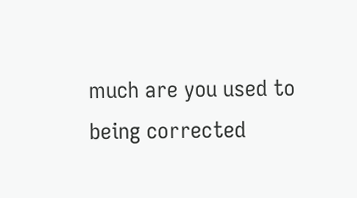much are you used to being corrected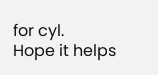for cyl.
Hope it helps